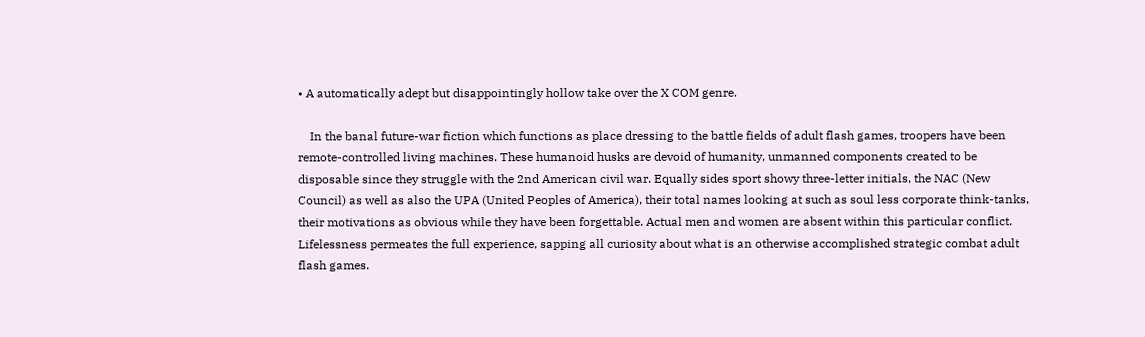• A automatically adept but disappointingly hollow take over the X COM genre.

    In the banal future-war fiction which functions as place dressing to the battle fields of adult flash games, troopers have been remote-controlled living machines. These humanoid husks are devoid of humanity, unmanned components created to be disposable since they struggle with the 2nd American civil war. Equally sides sport showy three-letter initials, the NAC (New Council) as well as also the UPA (United Peoples of America), their total names looking at such as soul less corporate think-tanks, their motivations as obvious while they have been forgettable. Actual men and women are absent within this particular conflict. Lifelessness permeates the full experience, sapping all curiosity about what is an otherwise accomplished strategic combat adult flash games.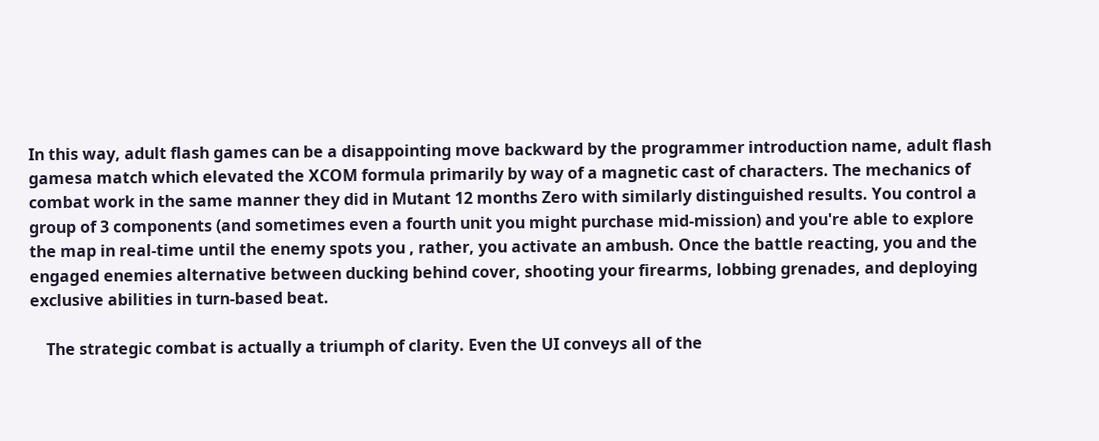In this way, adult flash games can be a disappointing move backward by the programmer introduction name, adult flash gamesa match which elevated the XCOM formula primarily by way of a magnetic cast of characters. The mechanics of combat work in the same manner they did in Mutant 12 months Zero with similarly distinguished results. You control a group of 3 components (and sometimes even a fourth unit you might purchase mid-mission) and you're able to explore the map in real-time until the enemy spots you , rather, you activate an ambush. Once the battle reacting, you and the engaged enemies alternative between ducking behind cover, shooting your firearms, lobbing grenades, and deploying exclusive abilities in turn-based beat.

    The strategic combat is actually a triumph of clarity. Even the UI conveys all of the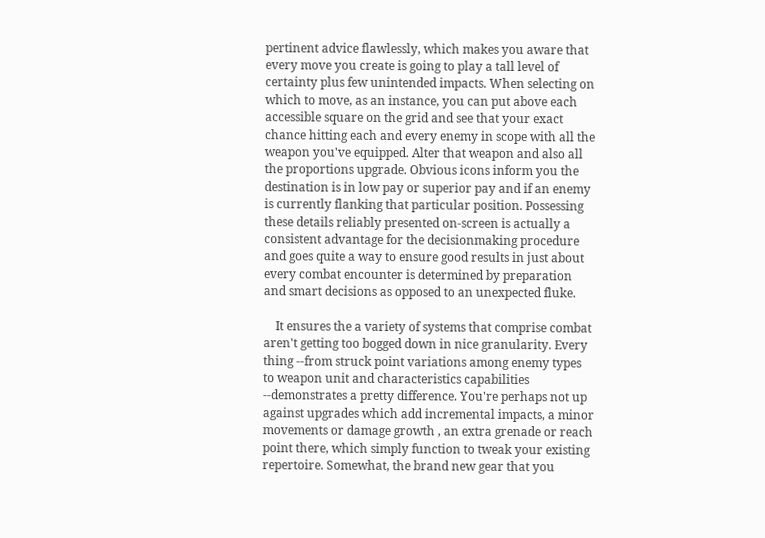pertinent advice flawlessly, which makes you aware that every move you create is going to play a tall level of certainty plus few unintended impacts. When selecting on which to move, as an instance, you can put above each accessible square on the grid and see that your exact chance hitting each and every enemy in scope with all the weapon you've equipped. Alter that weapon and also all the proportions upgrade. Obvious icons inform you the destination is in low pay or superior pay and if an enemy is currently flanking that particular position. Possessing these details reliably presented on-screen is actually a consistent advantage for the decisionmaking procedure and goes quite a way to ensure good results in just about every combat encounter is determined by preparation and smart decisions as opposed to an unexpected fluke.

    It ensures the a variety of systems that comprise combat aren't getting too bogged down in nice granularity. Every thing --from struck point variations among enemy types to weapon unit and characteristics capabilities --demonstrates a pretty difference. You're perhaps not up against upgrades which add incremental impacts, a minor movements or damage growth , an extra grenade or reach point there, which simply function to tweak your existing repertoire. Somewhat, the brand new gear that you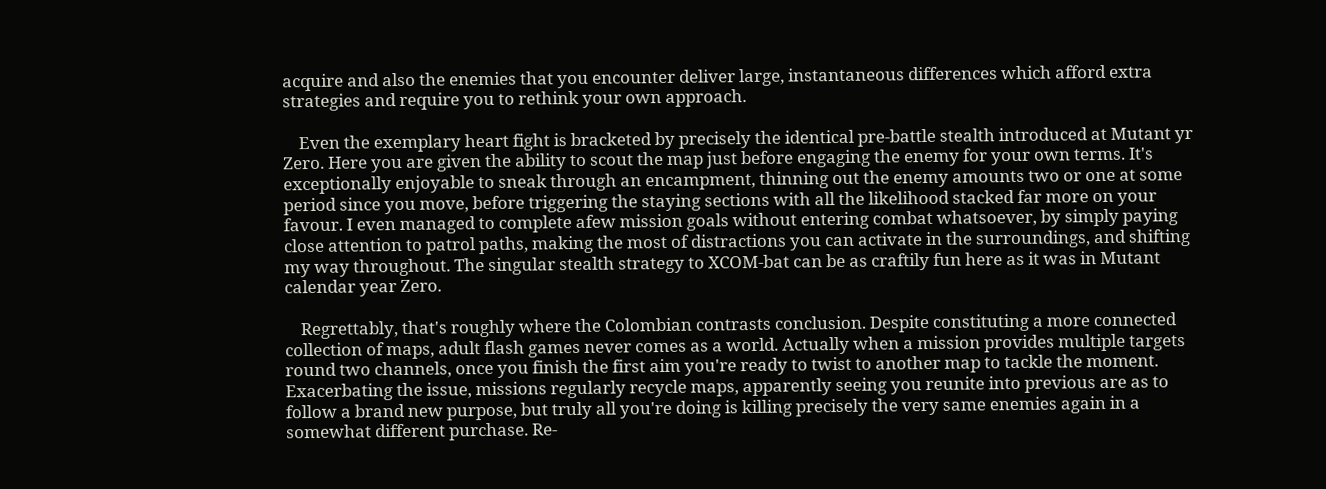acquire and also the enemies that you encounter deliver large, instantaneous differences which afford extra strategies and require you to rethink your own approach.

    Even the exemplary heart fight is bracketed by precisely the identical pre-battle stealth introduced at Mutant yr Zero. Here you are given the ability to scout the map just before engaging the enemy for your own terms. It's exceptionally enjoyable to sneak through an encampment, thinning out the enemy amounts two or one at some period since you move, before triggering the staying sections with all the likelihood stacked far more on your favour. I even managed to complete afew mission goals without entering combat whatsoever, by simply paying close attention to patrol paths, making the most of distractions you can activate in the surroundings, and shifting my way throughout. The singular stealth strategy to XCOM-bat can be as craftily fun here as it was in Mutant calendar year Zero.

    Regrettably, that's roughly where the Colombian contrasts conclusion. Despite constituting a more connected collection of maps, adult flash games never comes as a world. Actually when a mission provides multiple targets round two channels, once you finish the first aim you're ready to twist to another map to tackle the moment. Exacerbating the issue, missions regularly recycle maps, apparently seeing you reunite into previous are as to follow a brand new purpose, but truly all you're doing is killing precisely the very same enemies again in a somewhat different purchase. Re-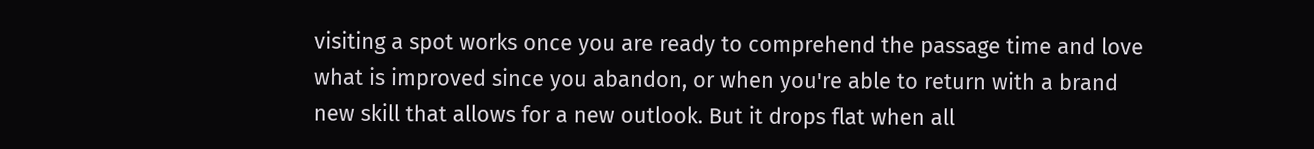visiting a spot works once you are ready to comprehend the passage time and love what is improved since you abandon, or when you're able to return with a brand new skill that allows for a new outlook. But it drops flat when all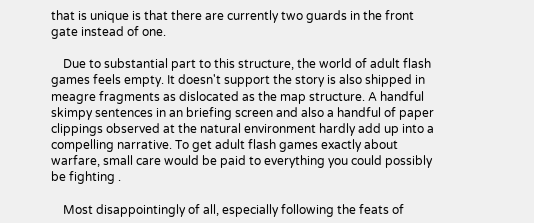that is unique is that there are currently two guards in the front gate instead of one.

    Due to substantial part to this structure, the world of adult flash games feels empty. It doesn't support the story is also shipped in meagre fragments as dislocated as the map structure. A handful skimpy sentences in an briefing screen and also a handful of paper clippings observed at the natural environment hardly add up into a compelling narrative. To get adult flash games exactly about warfare, small care would be paid to everything you could possibly be fighting .

    Most disappointingly of all, especially following the feats of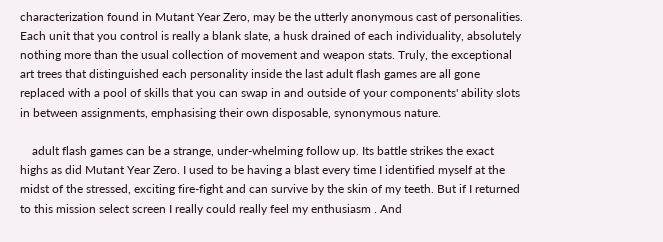characterization found in Mutant Year Zero, may be the utterly anonymous cast of personalities. Each unit that you control is really a blank slate, a husk drained of each individuality, absolutely nothing more than the usual collection of movement and weapon stats. Truly, the exceptional art trees that distinguished each personality inside the last adult flash games are all gone replaced with a pool of skills that you can swap in and outside of your components' ability slots in between assignments, emphasising their own disposable, synonymous nature.

    adult flash games can be a strange, under-whelming follow up. Its battle strikes the exact highs as did Mutant Year Zero. I used to be having a blast every time I identified myself at the midst of the stressed, exciting fire-fight and can survive by the skin of my teeth. But if I returned to this mission select screen I really could really feel my enthusiasm . And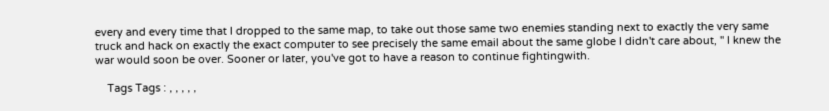every and every time that I dropped to the same map, to take out those same two enemies standing next to exactly the very same truck and hack on exactly the exact computer to see precisely the same email about the same globe I didn't care about, '' I knew the war would soon be over. Sooner or later, you've got to have a reason to continue fightingwith.

    Tags Tags : , , , , ,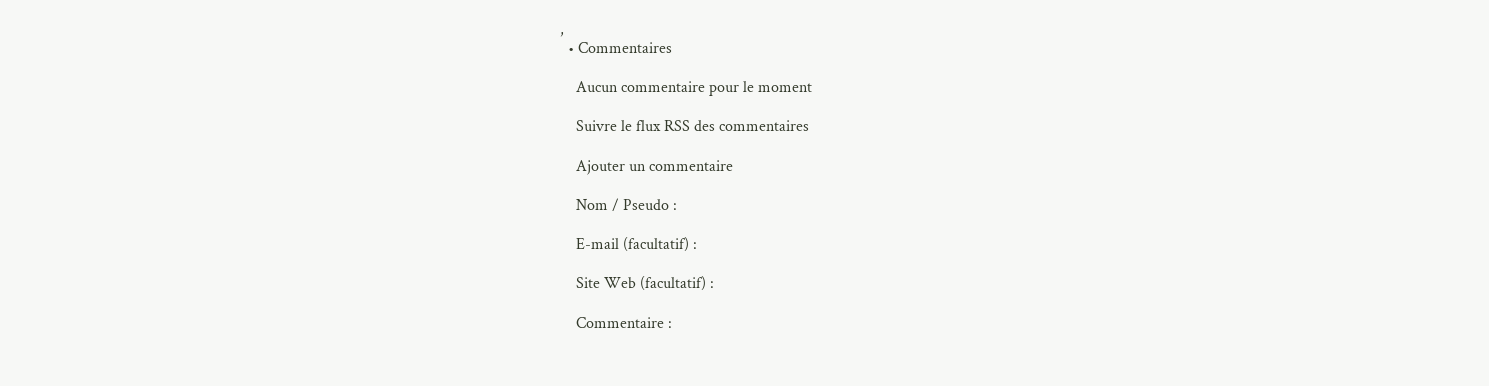,
  • Commentaires

    Aucun commentaire pour le moment

    Suivre le flux RSS des commentaires

    Ajouter un commentaire

    Nom / Pseudo :

    E-mail (facultatif) :

    Site Web (facultatif) :

    Commentaire :